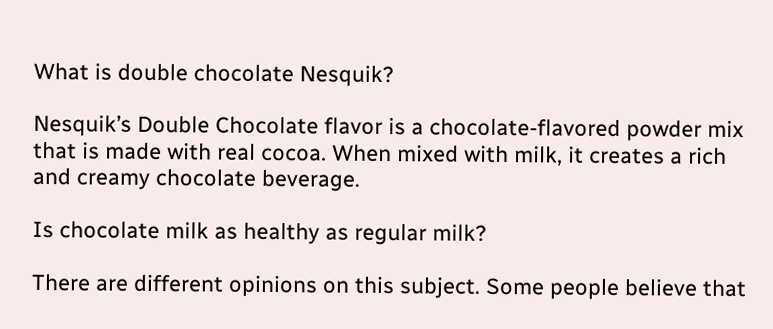What is double chocolate Nesquik?

Nesquik’s Double Chocolate flavor is a chocolate-flavored powder mix that is made with real cocoa. When mixed with milk, it creates a rich and creamy chocolate beverage.

Is chocolate milk as healthy as regular milk?

There are different opinions on this subject. Some people believe that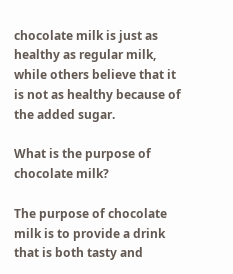chocolate milk is just as healthy as regular milk, while others believe that it is not as healthy because of the added sugar.

What is the purpose of chocolate milk?

The purpose of chocolate milk is to provide a drink that is both tasty and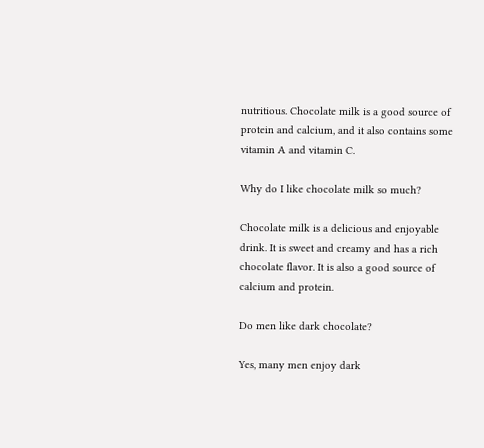nutritious. Chocolate milk is a good source of protein and calcium, and it also contains some vitamin A and vitamin C.

Why do I like chocolate milk so much?

Chocolate milk is a delicious and enjoyable drink. It is sweet and creamy and has a rich chocolate flavor. It is also a good source of calcium and protein.

Do men like dark chocolate?

Yes, many men enjoy dark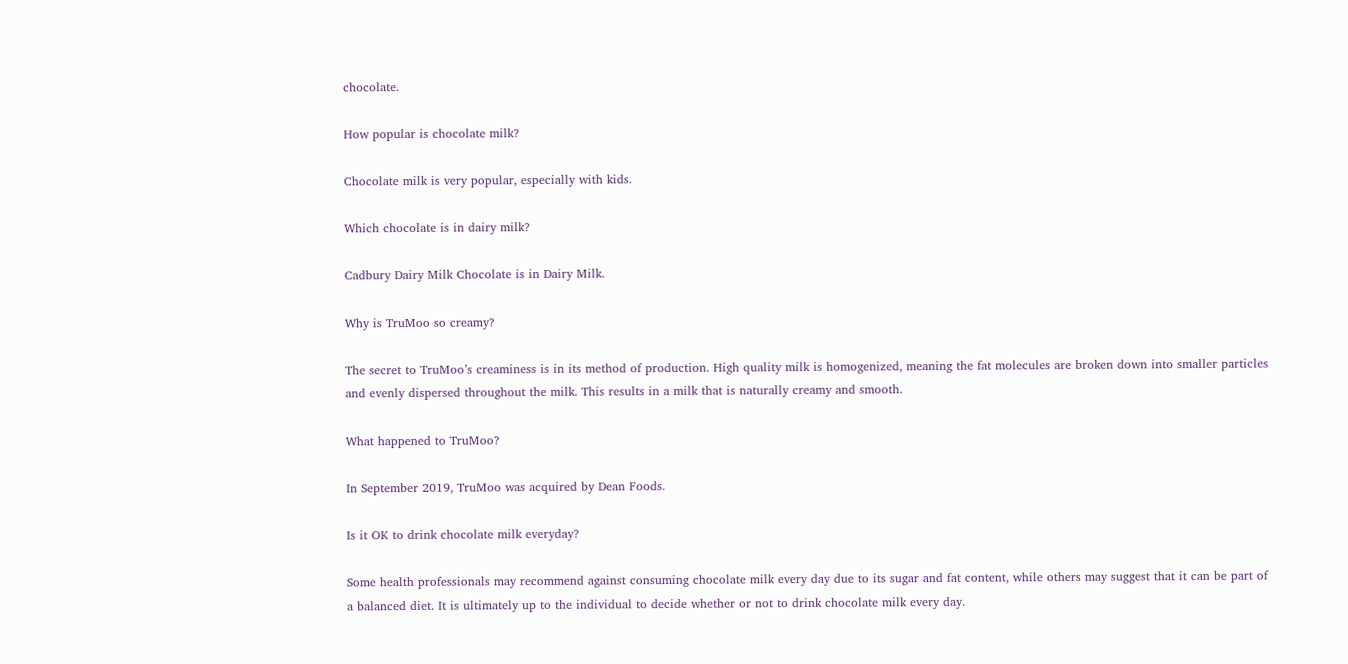chocolate.

How popular is chocolate milk?

Chocolate milk is very popular, especially with kids.

Which chocolate is in dairy milk?

Cadbury Dairy Milk Chocolate is in Dairy Milk.

Why is TruMoo so creamy?

The secret to TruMoo’s creaminess is in its method of production. High quality milk is homogenized, meaning the fat molecules are broken down into smaller particles and evenly dispersed throughout the milk. This results in a milk that is naturally creamy and smooth.

What happened to TruMoo?

In September 2019, TruMoo was acquired by Dean Foods.

Is it OK to drink chocolate milk everyday?

Some health professionals may recommend against consuming chocolate milk every day due to its sugar and fat content, while others may suggest that it can be part of a balanced diet. It is ultimately up to the individual to decide whether or not to drink chocolate milk every day.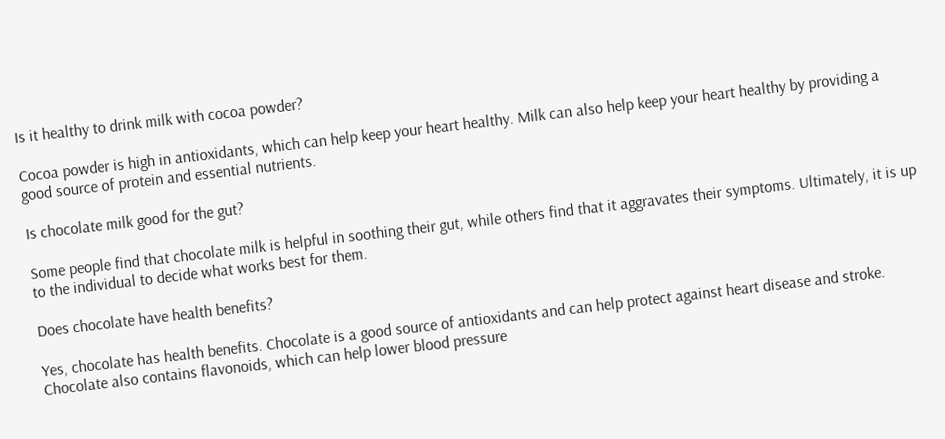Is it healthy to drink milk with cocoa powder?

Cocoa powder is high in antioxidants, which can help keep your heart healthy. Milk can also help keep your heart healthy by providing a good source of protein and essential nutrients.

Is chocolate milk good for the gut?

Some people find that chocolate milk is helpful in soothing their gut, while others find that it aggravates their symptoms. Ultimately, it is up to the individual to decide what works best for them.

Does chocolate have health benefits?

Yes, chocolate has health benefits. Chocolate is a good source of antioxidants and can help protect against heart disease and stroke. Chocolate also contains flavonoids, which can help lower blood pressure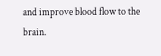and improve blood flow to the brain.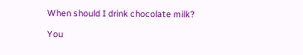When should I drink chocolate milk?

You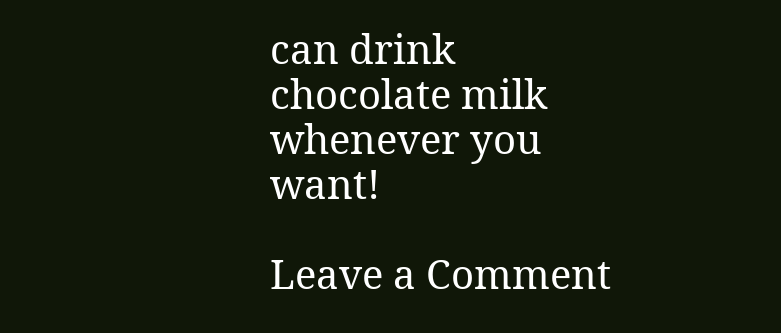can drink chocolate milk whenever you want!

Leave a Comment